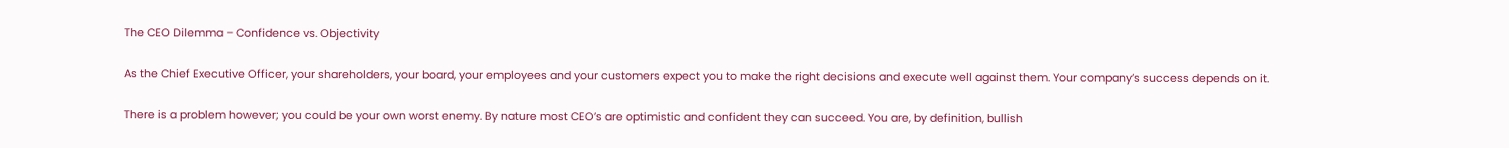The CEO Dilemma – Confidence vs. Objectivity

As the Chief Executive Officer, your shareholders, your board, your employees and your customers expect you to make the right decisions and execute well against them. Your company’s success depends on it.

There is a problem however; you could be your own worst enemy. By nature most CEO’s are optimistic and confident they can succeed. You are, by definition, bullish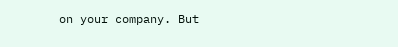on your company. But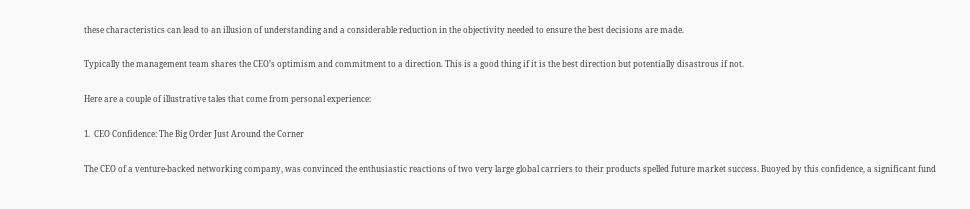these characteristics can lead to an illusion of understanding and a considerable reduction in the objectivity needed to ensure the best decisions are made.

Typically the management team shares the CEO’s optimism and commitment to a direction. This is a good thing if it is the best direction but potentially disastrous if not.

Here are a couple of illustrative tales that come from personal experience:

1.  CEO Confidence: The Big Order Just Around the Corner

The CEO of a venture-backed networking company, was convinced the enthusiastic reactions of two very large global carriers to their products spelled future market success. Buoyed by this confidence, a significant fund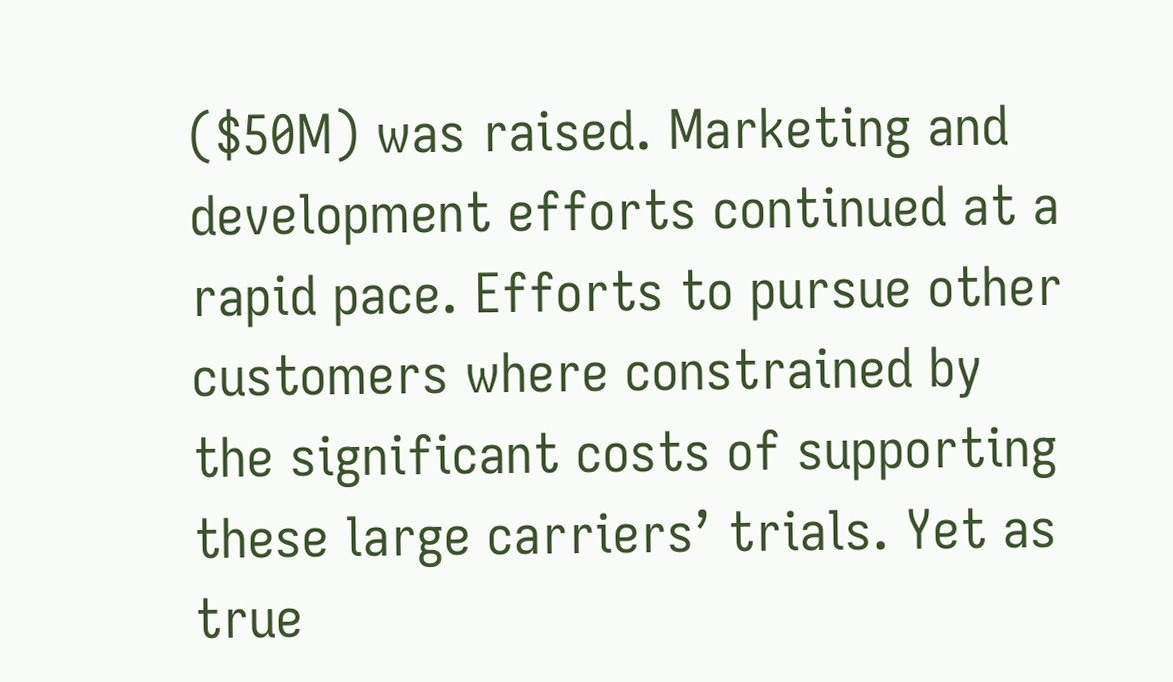($50M) was raised. Marketing and development efforts continued at a rapid pace. Efforts to pursue other customers where constrained by the significant costs of supporting these large carriers’ trials. Yet as true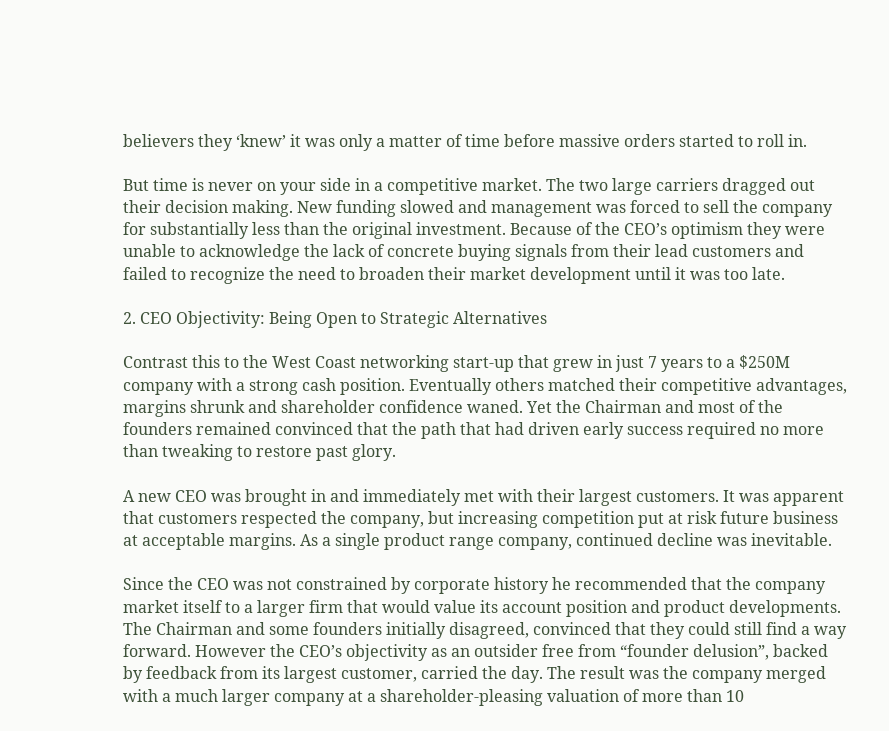believers they ‘knew’ it was only a matter of time before massive orders started to roll in.

But time is never on your side in a competitive market. The two large carriers dragged out their decision making. New funding slowed and management was forced to sell the company for substantially less than the original investment. Because of the CEO’s optimism they were unable to acknowledge the lack of concrete buying signals from their lead customers and failed to recognize the need to broaden their market development until it was too late.

2. CEO Objectivity: Being Open to Strategic Alternatives

Contrast this to the West Coast networking start-up that grew in just 7 years to a $250M company with a strong cash position. Eventually others matched their competitive advantages, margins shrunk and shareholder confidence waned. Yet the Chairman and most of the founders remained convinced that the path that had driven early success required no more than tweaking to restore past glory.

A new CEO was brought in and immediately met with their largest customers. It was apparent that customers respected the company, but increasing competition put at risk future business at acceptable margins. As a single product range company, continued decline was inevitable.

Since the CEO was not constrained by corporate history he recommended that the company market itself to a larger firm that would value its account position and product developments. The Chairman and some founders initially disagreed, convinced that they could still find a way forward. However the CEO’s objectivity as an outsider free from “founder delusion”, backed by feedback from its largest customer, carried the day. The result was the company merged with a much larger company at a shareholder-pleasing valuation of more than 10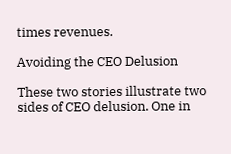times revenues.

Avoiding the CEO Delusion

These two stories illustrate two sides of CEO delusion. One in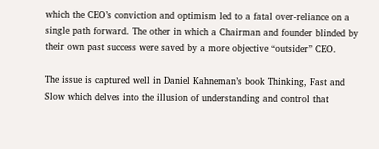which the CEO’s conviction and optimism led to a fatal over-reliance on a single path forward. The other in which a Chairman and founder blinded by their own past success were saved by a more objective “outsider” CEO.

The issue is captured well in Daniel Kahneman’s book Thinking, Fast and Slow which delves into the illusion of understanding and control that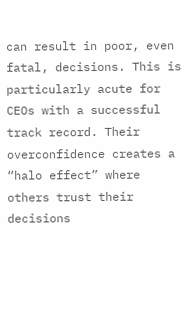can result in poor, even fatal, decisions. This is particularly acute for CEOs with a successful track record. Their overconfidence creates a “halo effect” where others trust their decisions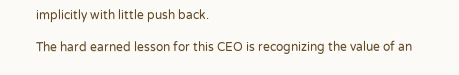implicitly with little push back.

The hard earned lesson for this CEO is recognizing the value of an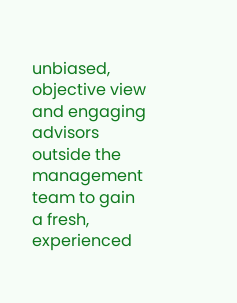unbiased, objective view and engaging advisors outside the management team to gain a fresh, experienced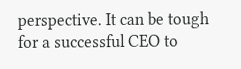perspective. It can be tough for a successful CEO to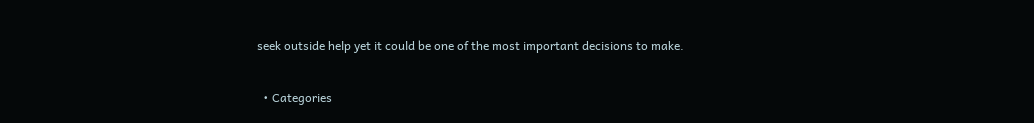seek outside help yet it could be one of the most important decisions to make.


  • Categories